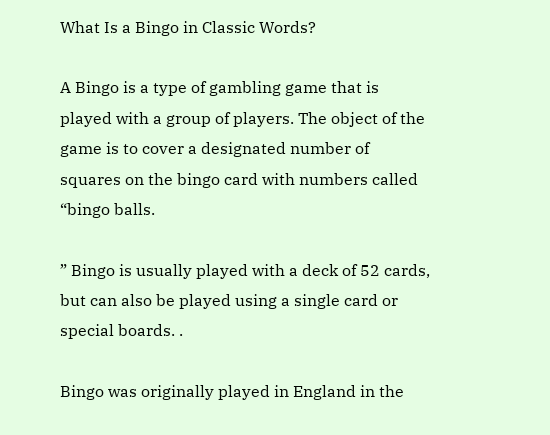What Is a Bingo in Classic Words?

A Bingo is a type of gambling game that is played with a group of players. The object of the game is to cover a designated number of squares on the bingo card with numbers called “bingo balls.

” Bingo is usually played with a deck of 52 cards, but can also be played using a single card or special boards. .

Bingo was originally played in England in the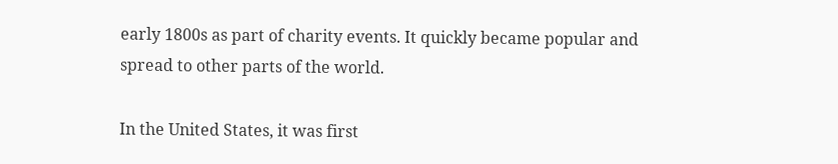early 1800s as part of charity events. It quickly became popular and spread to other parts of the world.

In the United States, it was first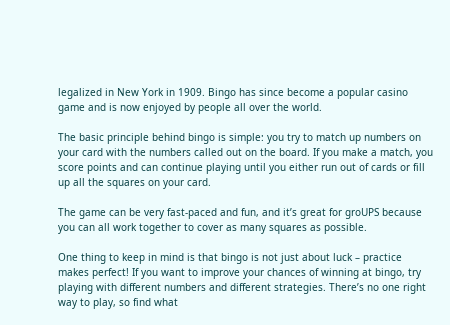legalized in New York in 1909. Bingo has since become a popular casino game and is now enjoyed by people all over the world.

The basic principle behind bingo is simple: you try to match up numbers on your card with the numbers called out on the board. If you make a match, you score points and can continue playing until you either run out of cards or fill up all the squares on your card.

The game can be very fast-paced and fun, and it’s great for groUPS because you can all work together to cover as many squares as possible.

One thing to keep in mind is that bingo is not just about luck – practice makes perfect! If you want to improve your chances of winning at bingo, try playing with different numbers and different strategies. There’s no one right way to play, so find what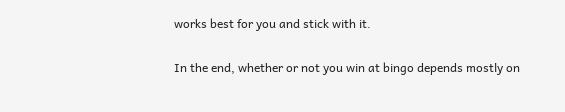works best for you and stick with it.

In the end, whether or not you win at bingo depends mostly on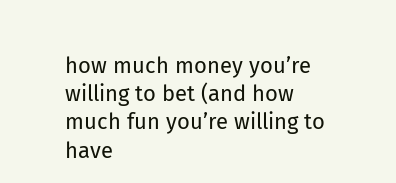how much money you’re willing to bet (and how much fun you’re willing to have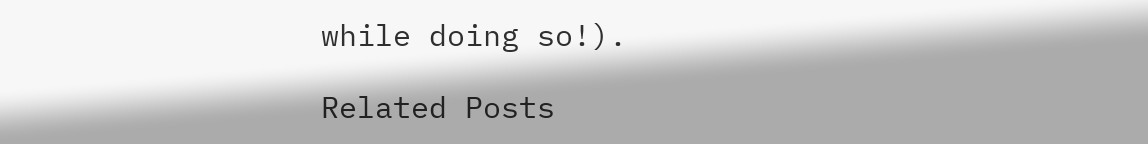while doing so!).

Related Posts